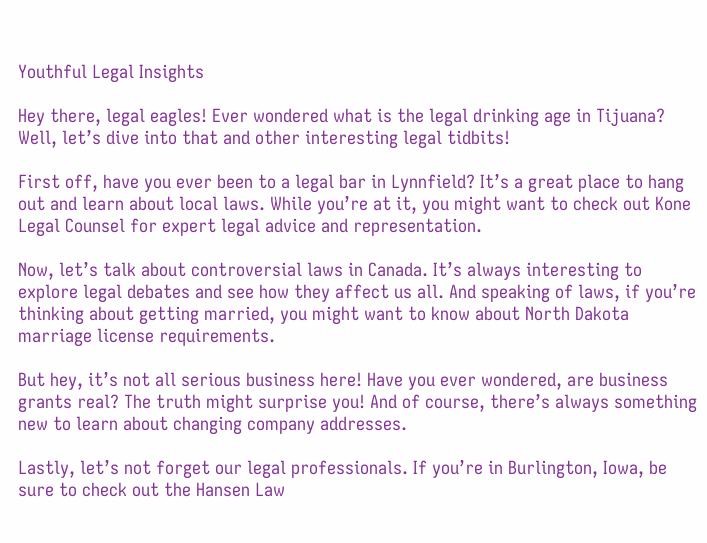Youthful Legal Insights

Hey there, legal eagles! Ever wondered what is the legal drinking age in Tijuana? Well, let’s dive into that and other interesting legal tidbits!

First off, have you ever been to a legal bar in Lynnfield? It’s a great place to hang out and learn about local laws. While you’re at it, you might want to check out Kone Legal Counsel for expert legal advice and representation.

Now, let’s talk about controversial laws in Canada. It’s always interesting to explore legal debates and see how they affect us all. And speaking of laws, if you’re thinking about getting married, you might want to know about North Dakota marriage license requirements.

But hey, it’s not all serious business here! Have you ever wondered, are business grants real? The truth might surprise you! And of course, there’s always something new to learn about changing company addresses.

Lastly, let’s not forget our legal professionals. If you’re in Burlington, Iowa, be sure to check out the Hansen Law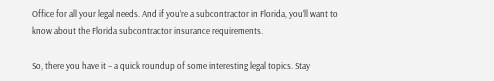Office for all your legal needs. And if you’re a subcontractor in Florida, you’ll want to know about the Florida subcontractor insurance requirements.

So, there you have it – a quick roundup of some interesting legal topics. Stay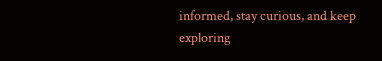informed, stay curious, and keep exploring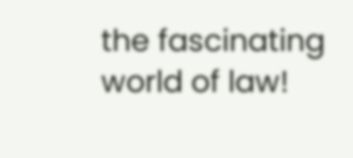the fascinating world of law!